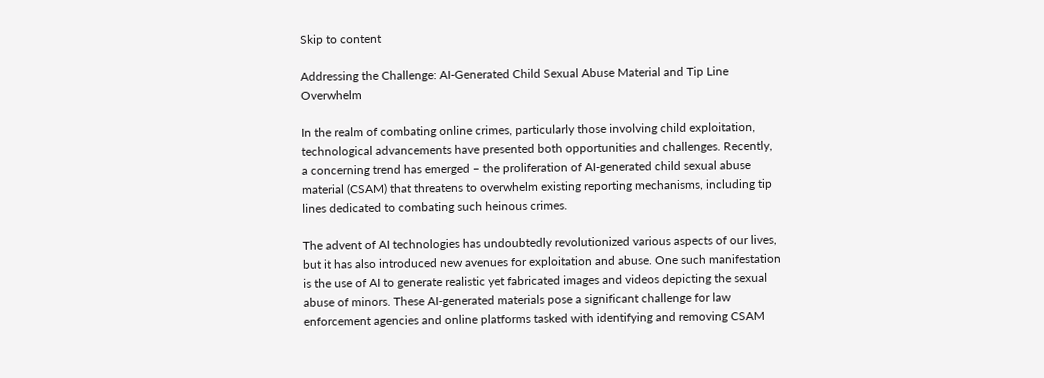Skip to content

Addressing the Challenge: AI-Generated Child Sexual Abuse Material and Tip Line Overwhelm

In the realm of combating online crimes, particularly those involving child exploitation, technological advancements have presented both opportunities and challenges. Recently, a concerning trend has emerged – the proliferation of AI-generated child sexual abuse material (CSAM) that threatens to overwhelm existing reporting mechanisms, including tip lines dedicated to combating such heinous crimes.

The advent of AI technologies has undoubtedly revolutionized various aspects of our lives, but it has also introduced new avenues for exploitation and abuse. One such manifestation is the use of AI to generate realistic yet fabricated images and videos depicting the sexual abuse of minors. These AI-generated materials pose a significant challenge for law enforcement agencies and online platforms tasked with identifying and removing CSAM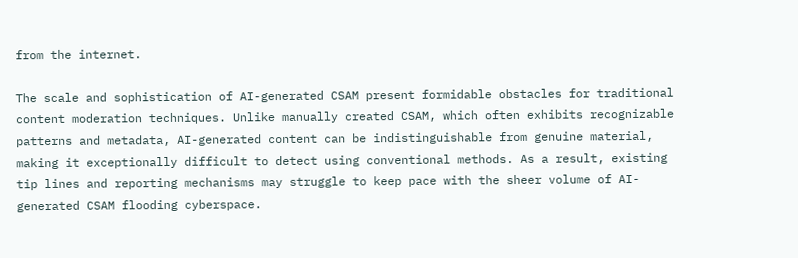from the internet.

The scale and sophistication of AI-generated CSAM present formidable obstacles for traditional content moderation techniques. Unlike manually created CSAM, which often exhibits recognizable patterns and metadata, AI-generated content can be indistinguishable from genuine material, making it exceptionally difficult to detect using conventional methods. As a result, existing tip lines and reporting mechanisms may struggle to keep pace with the sheer volume of AI-generated CSAM flooding cyberspace.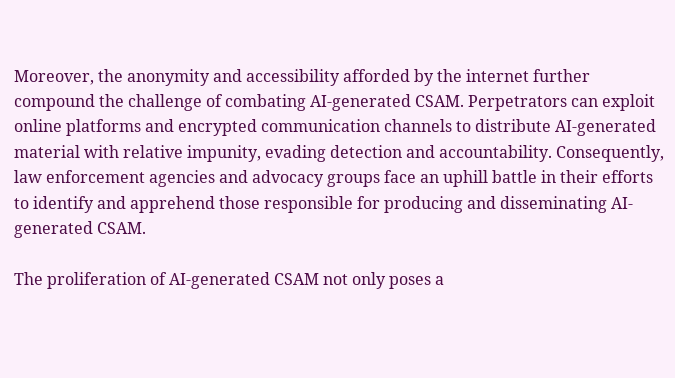Moreover, the anonymity and accessibility afforded by the internet further compound the challenge of combating AI-generated CSAM. Perpetrators can exploit online platforms and encrypted communication channels to distribute AI-generated material with relative impunity, evading detection and accountability. Consequently, law enforcement agencies and advocacy groups face an uphill battle in their efforts to identify and apprehend those responsible for producing and disseminating AI-generated CSAM.

The proliferation of AI-generated CSAM not only poses a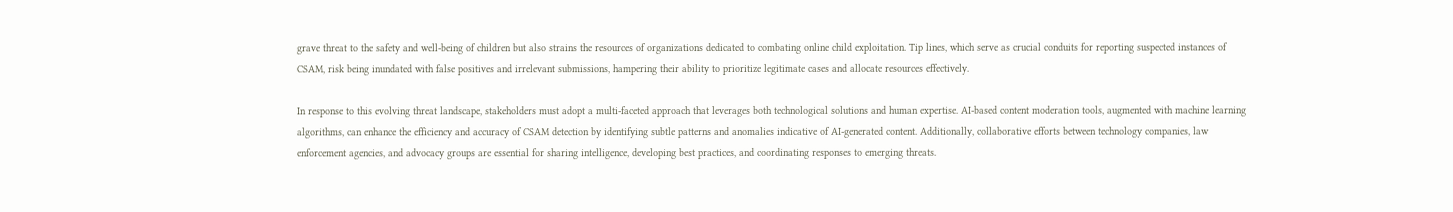grave threat to the safety and well-being of children but also strains the resources of organizations dedicated to combating online child exploitation. Tip lines, which serve as crucial conduits for reporting suspected instances of CSAM, risk being inundated with false positives and irrelevant submissions, hampering their ability to prioritize legitimate cases and allocate resources effectively.

In response to this evolving threat landscape, stakeholders must adopt a multi-faceted approach that leverages both technological solutions and human expertise. AI-based content moderation tools, augmented with machine learning algorithms, can enhance the efficiency and accuracy of CSAM detection by identifying subtle patterns and anomalies indicative of AI-generated content. Additionally, collaborative efforts between technology companies, law enforcement agencies, and advocacy groups are essential for sharing intelligence, developing best practices, and coordinating responses to emerging threats.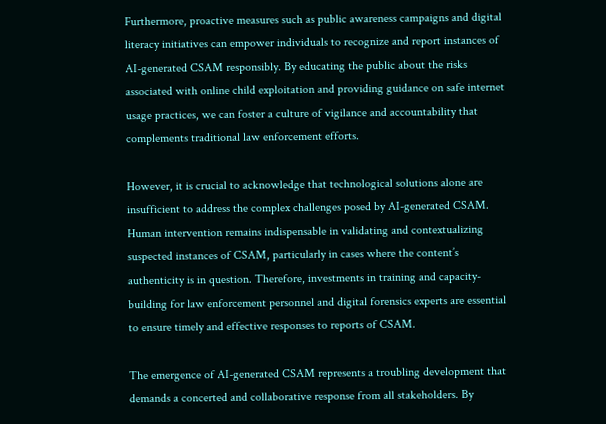Furthermore, proactive measures such as public awareness campaigns and digital literacy initiatives can empower individuals to recognize and report instances of AI-generated CSAM responsibly. By educating the public about the risks associated with online child exploitation and providing guidance on safe internet usage practices, we can foster a culture of vigilance and accountability that complements traditional law enforcement efforts.

However, it is crucial to acknowledge that technological solutions alone are insufficient to address the complex challenges posed by AI-generated CSAM. Human intervention remains indispensable in validating and contextualizing suspected instances of CSAM, particularly in cases where the content’s authenticity is in question. Therefore, investments in training and capacity-building for law enforcement personnel and digital forensics experts are essential to ensure timely and effective responses to reports of CSAM.

The emergence of AI-generated CSAM represents a troubling development that demands a concerted and collaborative response from all stakeholders. By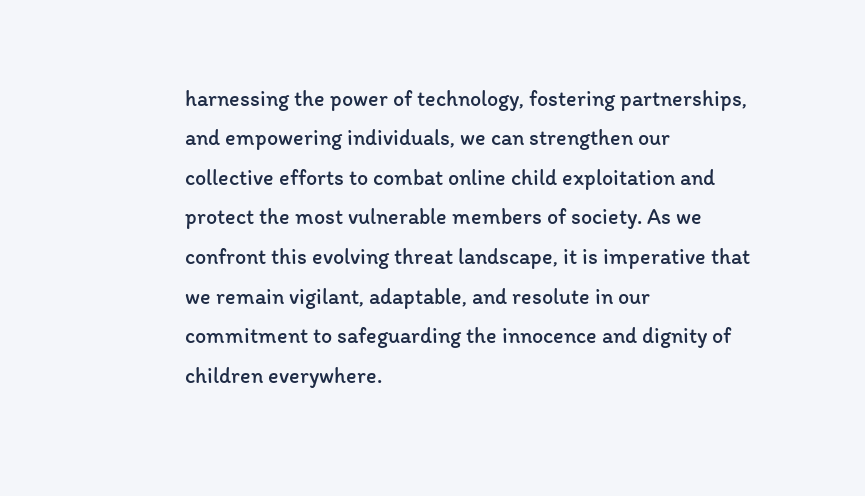harnessing the power of technology, fostering partnerships, and empowering individuals, we can strengthen our collective efforts to combat online child exploitation and protect the most vulnerable members of society. As we confront this evolving threat landscape, it is imperative that we remain vigilant, adaptable, and resolute in our commitment to safeguarding the innocence and dignity of children everywhere.